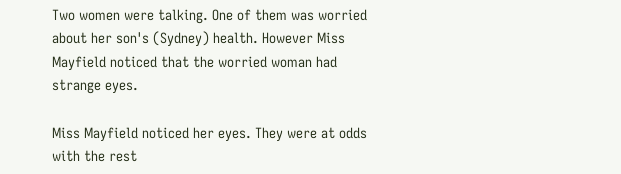Two women were talking. One of them was worried about her son's (Sydney) health. However Miss Mayfield noticed that the worried woman had strange eyes.

Miss Mayfield noticed her eyes. They were at odds with the rest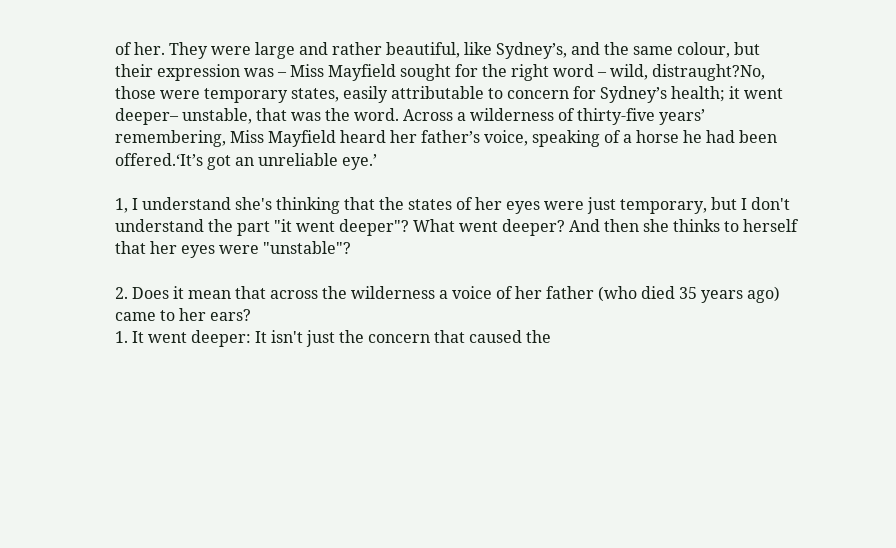of her. They were large and rather beautiful, like Sydney’s, and the same colour, but their expression was – Miss Mayfield sought for the right word – wild, distraught?No, those were temporary states, easily attributable to concern for Sydney’s health; it went deeper– unstable, that was the word. Across a wilderness of thirty-five years’ remembering, Miss Mayfield heard her father’s voice, speaking of a horse he had been offered.‘It’s got an unreliable eye.’

1, I understand she's thinking that the states of her eyes were just temporary, but I don't understand the part "it went deeper"? What went deeper? And then she thinks to herself that her eyes were "unstable"?

2. Does it mean that across the wilderness a voice of her father (who died 35 years ago) came to her ears?
1. It went deeper: It isn't just the concern that caused the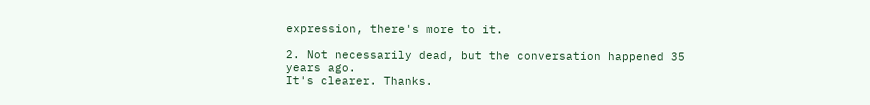expression, there's more to it.

2. Not necessarily dead, but the conversation happened 35 years ago.
It's clearer. Thanks.